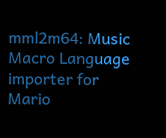mml2m64: Music Macro Language importer for Mario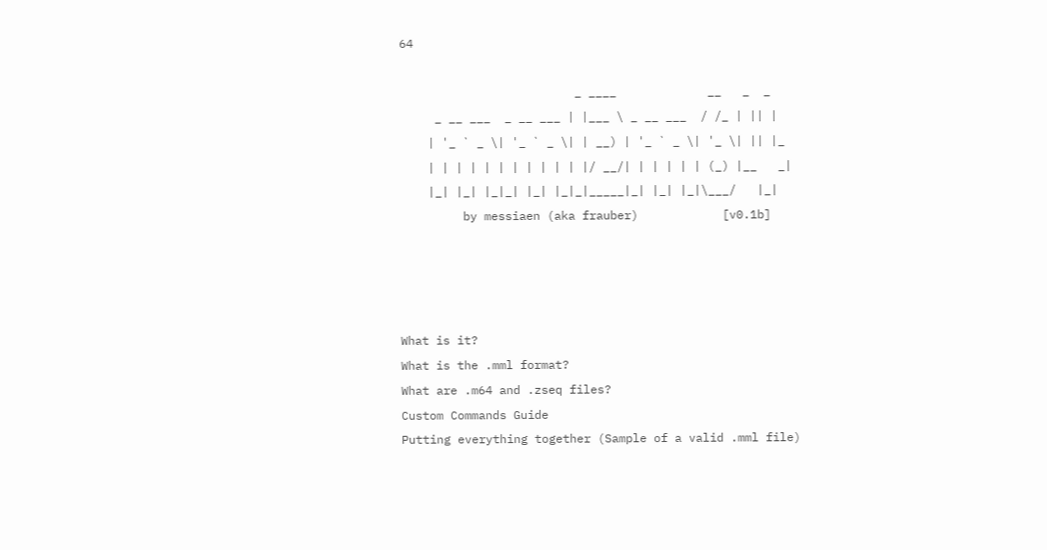64

                         _ ____             __   _  _
     _ __ ___  _ __ ___ | |___ \ _ __ ___  / /_ | || |
    | '_ ` _ \| '_ ` _ \| | __) | '_ ` _ \| '_ \| || |_
    | | | | | | | | | | | |/ __/| | | | | | (_) |__   _|
    |_| |_| |_|_| |_| |_|_|_____|_| |_| |_|\___/   |_|
         by messiaen (aka frauber)            [v0.1b]




What is it?
What is the .mml format?
What are .m64 and .zseq files?
Custom Commands Guide
Putting everything together (Sample of a valid .mml file)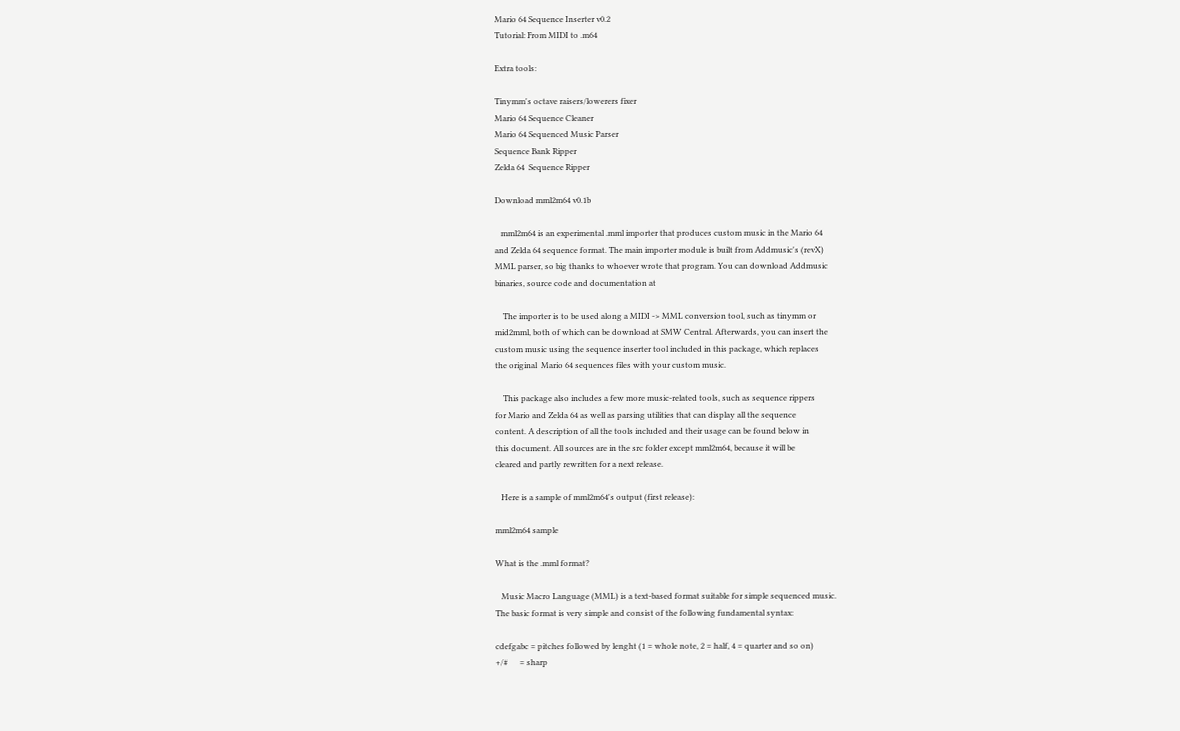Mario 64 Sequence Inserter v0.2
Tutorial: From MIDI to .m64

Extra tools:

Tinymm's octave raisers/lowerers fixer
Mario 64 Sequence Cleaner
Mario 64 Sequenced Music Parser
Sequence Bank Ripper
Zelda 64  Sequence Ripper

Download mml2m64 v0.1b

   mml2m64 is an experimental .mml importer that produces custom music in the Mario 64
and Zelda 64 sequence format. The main importer module is built from Addmusic's (revX)
MML parser, so big thanks to whoever wrote that program. You can download Addmusic
binaries, source code and documentation at

    The importer is to be used along a MIDI -> MML conversion tool, such as tinymm or
mid2mml, both of which can be download at SMW Central. Afterwards, you can insert the
custom music using the sequence inserter tool included in this package, which replaces
the original  Mario 64 sequences files with your custom music.

    This package also includes a few more music-related tools, such as sequence rippers
for Mario and Zelda 64 as well as parsing utilities that can display all the sequence
content. A description of all the tools included and their usage can be found below in
this document. All sources are in the src folder except mml2m64, because it will be
cleared and partly rewritten for a next release.

   Here is a sample of mml2m64's output (first release):

mml2m64 sample

What is the .mml format?

   Music Macro Language (MML) is a text-based format suitable for simple sequenced music.
The basic format is very simple and consist of the following fundamental syntax:

cdefgabc = pitches followed by lenght (1 = whole note, 2 = half, 4 = quarter and so on)
+/#      = sharp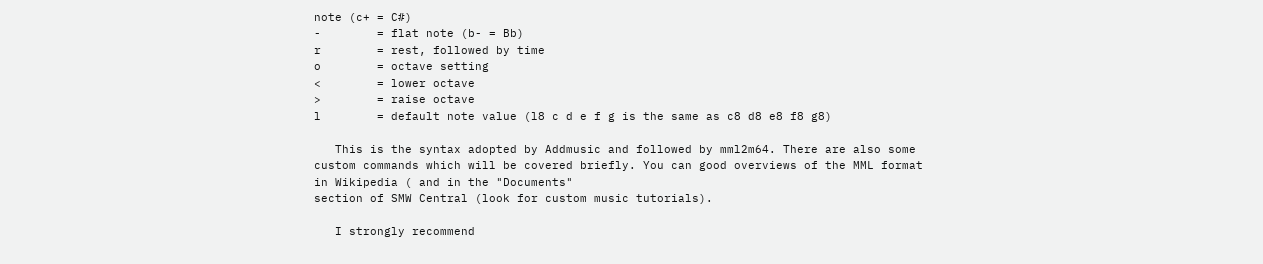note (c+ = C#)
-        = flat note (b- = Bb)
r        = rest, followed by time
o        = octave setting
<        = lower octave
>        = raise octave
l        = default note value (l8 c d e f g is the same as c8 d8 e8 f8 g8)

   This is the syntax adopted by Addmusic and followed by mml2m64. There are also some
custom commands which will be covered briefly. You can good overviews of the MML format
in Wikipedia ( and in the "Documents"
section of SMW Central (look for custom music tutorials).

   I strongly recommend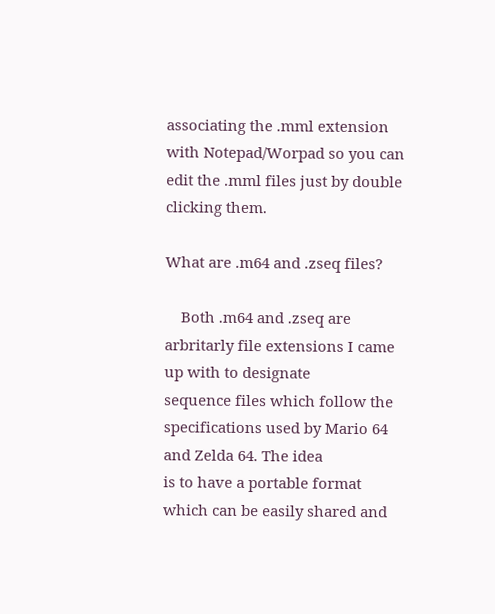associating the .mml extension with Notepad/Worpad so you can
edit the .mml files just by double clicking them.

What are .m64 and .zseq files?

    Both .m64 and .zseq are arbritarly file extensions I came up with to designate
sequence files which follow the specifications used by Mario 64 and Zelda 64. The idea
is to have a portable format which can be easily shared and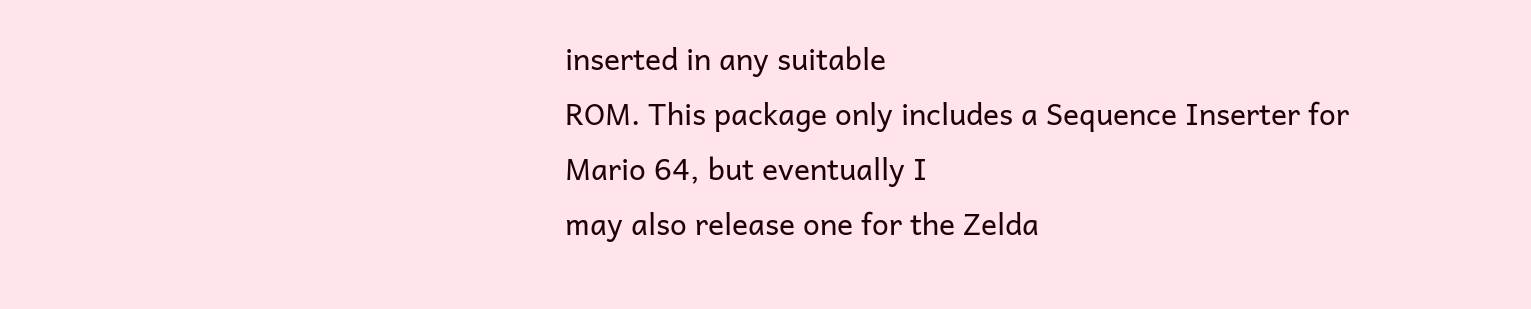inserted in any suitable
ROM. This package only includes a Sequence Inserter for Mario 64, but eventually I
may also release one for the Zelda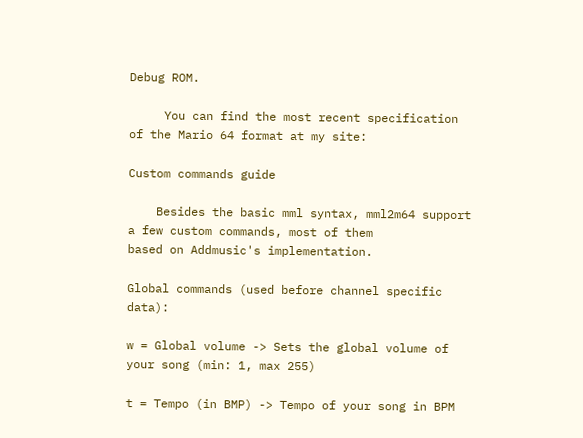Debug ROM.

     You can find the most recent specification of the Mario 64 format at my site:

Custom commands guide

    Besides the basic mml syntax, mml2m64 support a few custom commands, most of them
based on Addmusic's implementation.

Global commands (used before channel specific data):

w = Global volume -> Sets the global volume of your song (min: 1, max 255)

t = Tempo (in BMP) -> Tempo of your song in BPM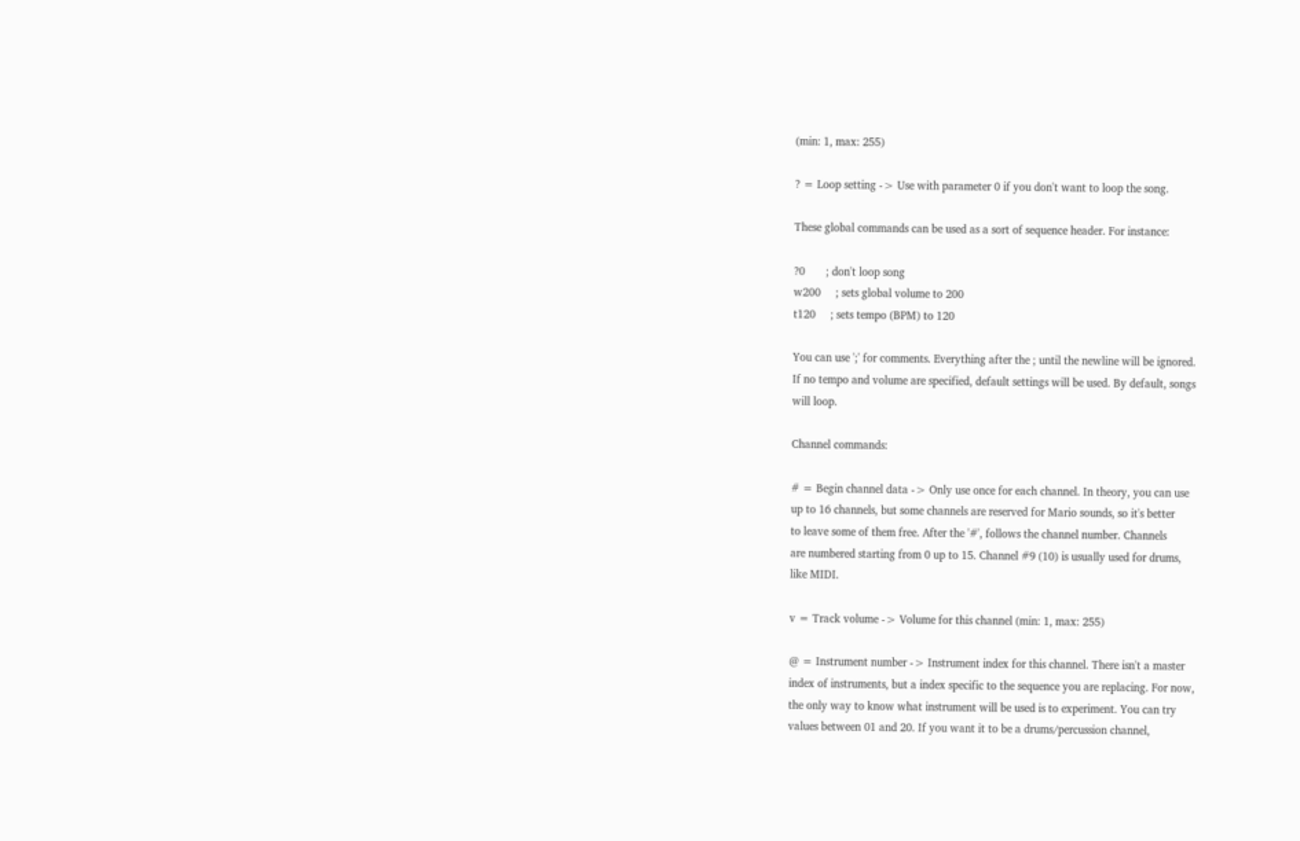(min: 1, max: 255)

? = Loop setting -> Use with parameter 0 if you don't want to loop the song.

These global commands can be used as a sort of sequence header. For instance:

?0       ; don't loop song
w200     ; sets global volume to 200
t120     ; sets tempo (BPM) to 120

You can use ';' for comments. Everything after the ; until the newline will be ignored.
If no tempo and volume are specified, default settings will be used. By default, songs
will loop.

Channel commands:

# = Begin channel data -> Only use once for each channel. In theory, you can use
up to 16 channels, but some channels are reserved for Mario sounds, so it's better
to leave some of them free. After the '#', follows the channel number. Channels
are numbered starting from 0 up to 15. Channel #9 (10) is usually used for drums,
like MIDI.

v = Track volume -> Volume for this channel (min: 1, max: 255)

@ = Instrument number -> Instrument index for this channel. There isn't a master
index of instruments, but a index specific to the sequence you are replacing. For now,
the only way to know what instrument will be used is to experiment. You can try
values between 01 and 20. If you want it to be a drums/percussion channel,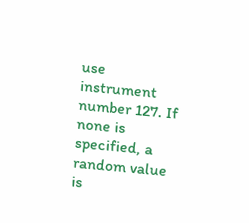use
instrument number 127. If none is specified, a random value is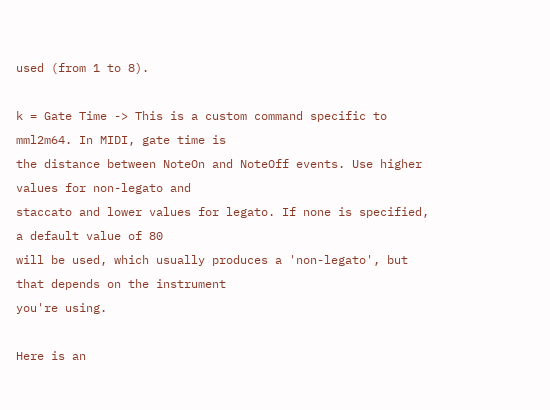used (from 1 to 8).

k = Gate Time -> This is a custom command specific to mml2m64. In MIDI, gate time is
the distance between NoteOn and NoteOff events. Use higher values for non-legato and
staccato and lower values for legato. If none is specified, a default value of 80
will be used, which usually produces a 'non-legato', but that depends on the instrument
you're using.

Here is an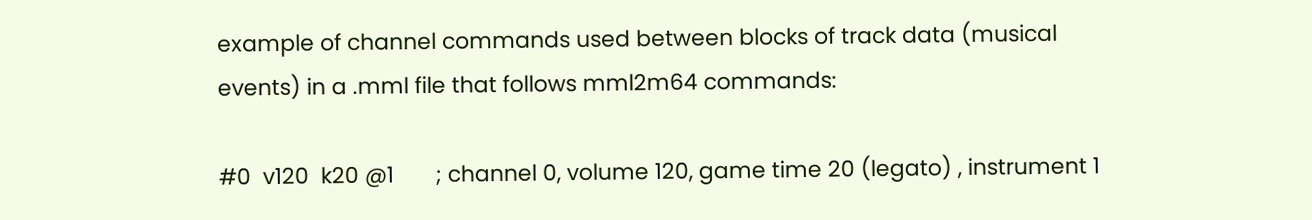example of channel commands used between blocks of track data (musical
events) in a .mml file that follows mml2m64 commands:

#0  v120  k20 @1       ; channel 0, volume 120, game time 20 (legato) , instrument 1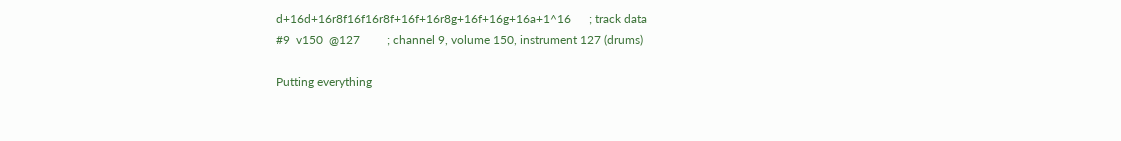d+16d+16r8f16f16r8f+16f+16r8g+16f+16g+16a+1^16      ; track data
#9  v150  @127         ; channel 9, volume 150, instrument 127 (drums)

Putting everything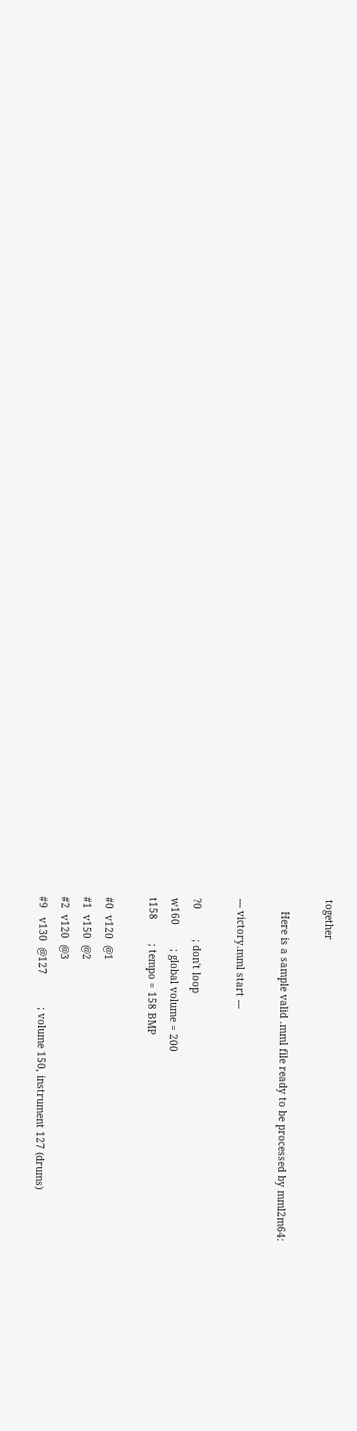together

    Here is a sample valid .mml file ready to be processed by mml2m64:

--- victory.mml start ---

?0          ; don't loop
w160        ; global volume = 200
t158        ; tempo = 158 BMP

#0  v120  @1
#1  v150  @2
#2  v120  @3
#9   v130  @127           ; volume 150, instrument 127 (drums)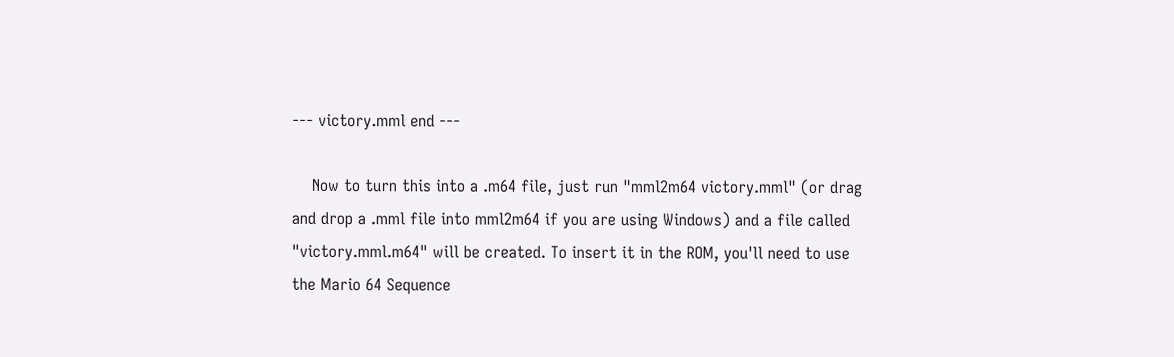--- victory.mml end ---

    Now to turn this into a .m64 file, just run "mml2m64 victory.mml" (or drag
and drop a .mml file into mml2m64 if you are using Windows) and a file called
"victory.mml.m64" will be created. To insert it in the ROM, you'll need to use
the Mario 64 Sequence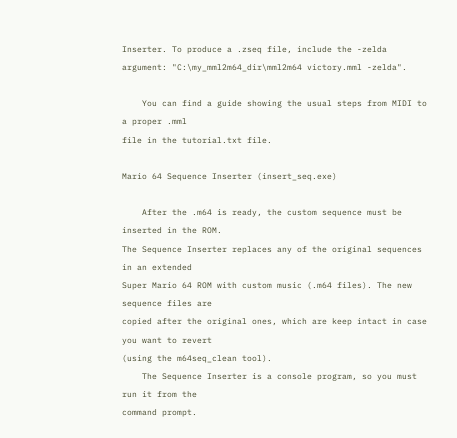Inserter. To produce a .zseq file, include the -zelda
argument: "C:\my_mml2m64_dir\mml2m64 victory.mml -zelda".

    You can find a guide showing the usual steps from MIDI to a proper .mml
file in the tutorial.txt file.

Mario 64 Sequence Inserter (insert_seq.exe)

    After the .m64 is ready, the custom sequence must be inserted in the ROM.
The Sequence Inserter replaces any of the original sequences in an extended
Super Mario 64 ROM with custom music (.m64 files). The new sequence files are
copied after the original ones, which are keep intact in case you want to revert
(using the m64seq_clean tool).
    The Sequence Inserter is a console program, so you must run it from the
command prompt.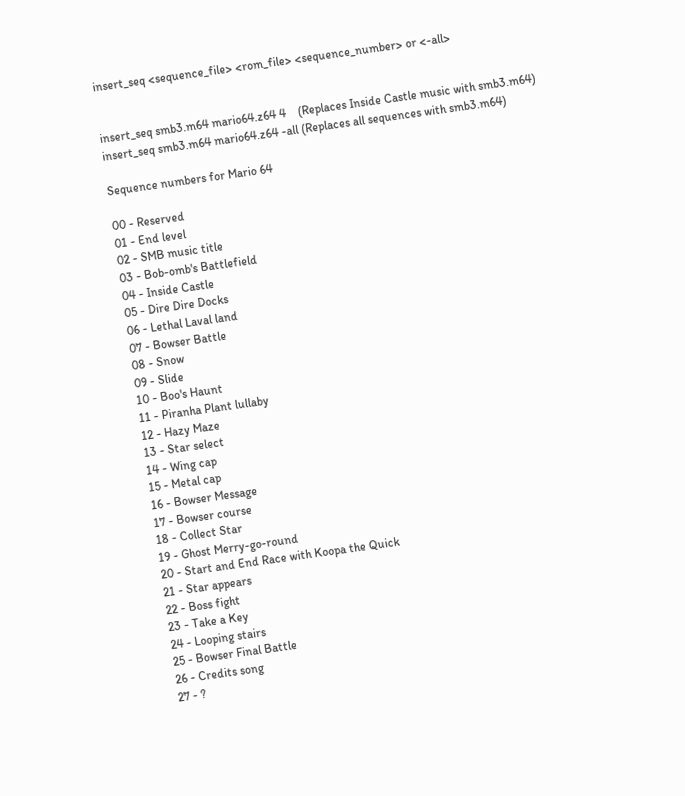insert_seq <sequence_file> <rom_file> <sequence_number> or <-all>


insert_seq smb3.m64 mario64.z64 4    (Replaces Inside Castle music with smb3.m64)
insert_seq smb3.m64 mario64.z64 -all (Replaces all sequences with smb3.m64)

Sequence numbers for Mario 64

00 - Reserved
01 - End level
02 - SMB music title
03 - Bob-omb's Battlefield
04 - Inside Castle
05 - Dire Dire Docks
06 - Lethal Laval land
07 - Bowser Battle
08 - Snow
09 - Slide
10 - Boo's Haunt
11 - Piranha Plant lullaby
12 - Hazy Maze
13 - Star select
14 - Wing cap
15 - Metal cap
16 - Bowser Message
17 - Bowser course
18 - Collect Star
19 - Ghost Merry-go-round
20 - Start and End Race with Koopa the Quick
21 - Star appears
22 - Boss fight
23 - Take a Key
24 - Looping stairs
25 - Bowser Final Battle
26 - Credits song
27 - ?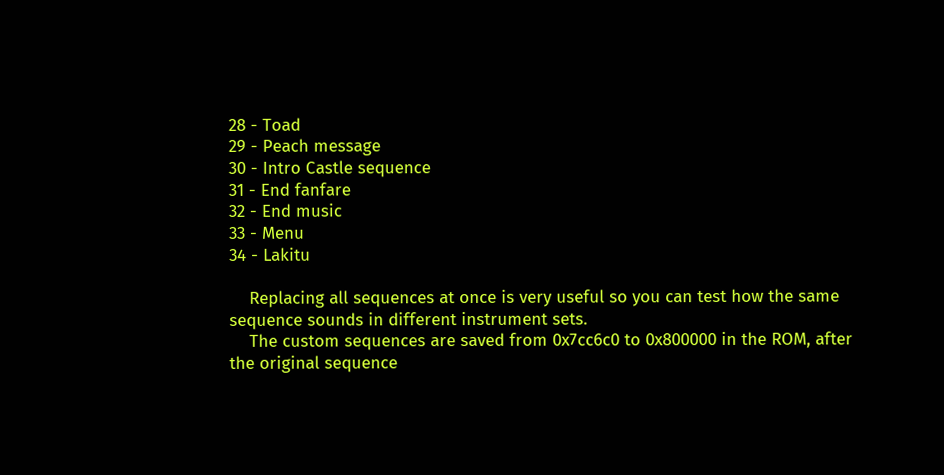28 - Toad
29 - Peach message
30 - Intro Castle sequence
31 - End fanfare
32 - End music
33 - Menu
34 - Lakitu

    Replacing all sequences at once is very useful so you can test how the same
sequence sounds in different instrument sets.
    The custom sequences are saved from 0x7cc6c0 to 0x800000 in the ROM, after
the original sequence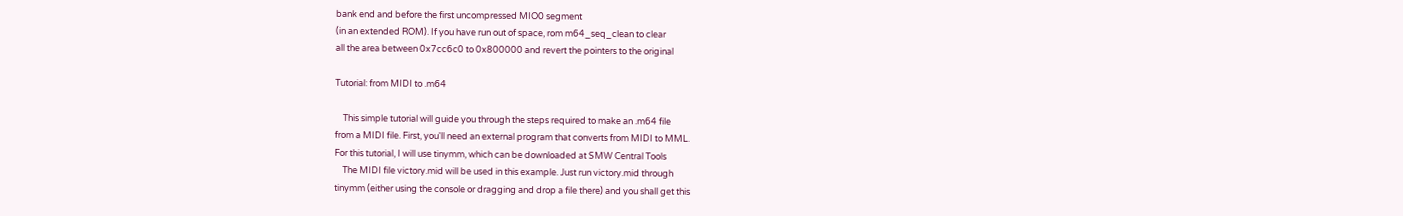bank end and before the first uncompressed MIO0 segment
(in an extended ROM). If you have run out of space, rom m64_seq_clean to clear
all the area between 0x7cc6c0 to 0x800000 and revert the pointers to the original

Tutorial: from MIDI to .m64

    This simple tutorial will guide you through the steps required to make an .m64 file
from a MIDI file. First, you'll need an external program that converts from MIDI to MML.
For this tutorial, I will use tinymm, which can be downloaded at SMW Central Tools
    The MIDI file victory.mid will be used in this example. Just run victory.mid through
tinymm (either using the console or dragging and drop a file there) and you shall get this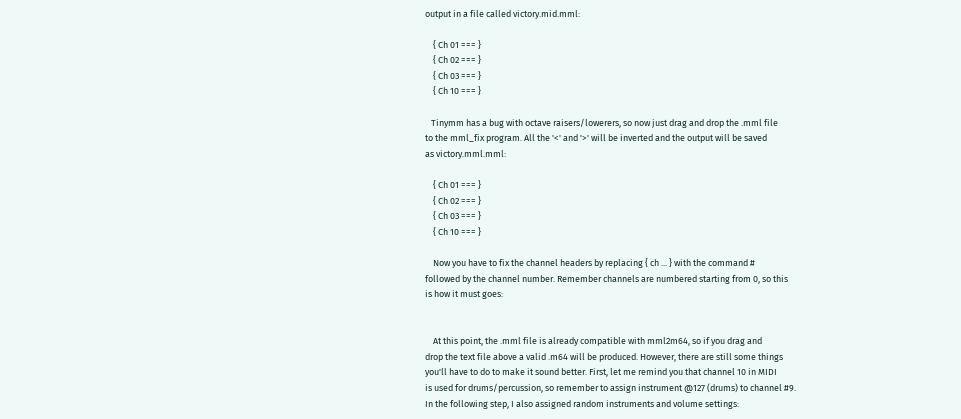output in a file called victory.mid.mml:

    { Ch 01 === }
    { Ch 02 === }
    { Ch 03 === }
    { Ch 10 === }

   Tinymm has a bug with octave raisers/lowerers, so now just drag and drop the .mml file
to the mml_fix program. All the '<' and '>' will be inverted and the output will be saved
as victory.mml.mml:

    { Ch 01 === }
    { Ch 02 === }
    { Ch 03 === }
    { Ch 10 === }

    Now you have to fix the channel headers by replacing { ch ... } with the command #
followed by the channel number. Remember channels are numbered starting from 0, so this
is how it must goes:


    At this point, the .mml file is already compatible with mml2m64, so if you drag and
drop the text file above a valid .m64 will be produced. However, there are still some things
you'll have to do to make it sound better. First, let me remind you that channel 10 in MIDI
is used for drums/percussion, so remember to assign instrument @127 (drums) to channel #9.
In the following step, I also assigned random instruments and volume settings: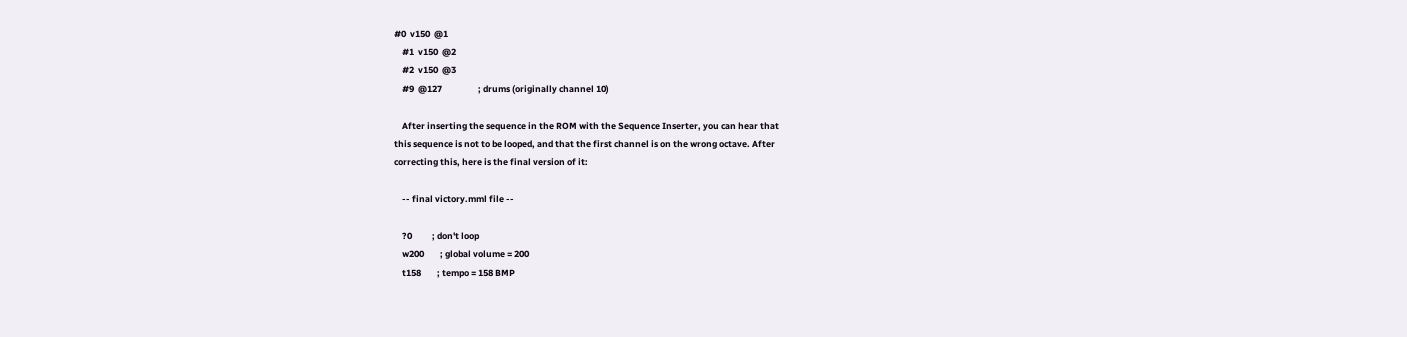#0  v150  @1
    #1  v150  @2
    #2  v150  @3
    #9  @127                  ; drums (originally channel 10)

    After inserting the sequence in the ROM with the Sequence Inserter, you can hear that
this sequence is not to be looped, and that the first channel is on the wrong octave. After
correcting this, here is the final version of it:

    -- final victory.mml file --

    ?0          ; don't loop
    w200        ; global volume = 200
    t158        ; tempo = 158 BMP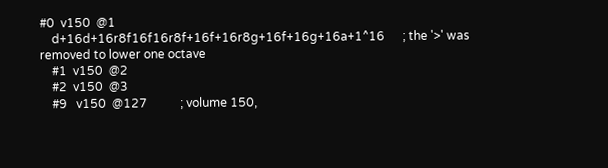#0  v150  @1
    d+16d+16r8f16f16r8f+16f+16r8g+16f+16g+16a+1^16      ; the '>' was removed to lower one octave
    #1  v150  @2
    #2  v150  @3
    #9   v150  @127           ; volume 150,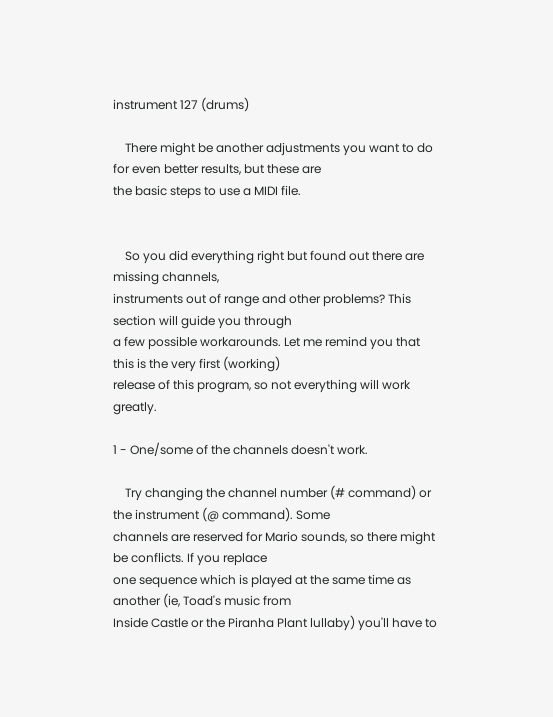instrument 127 (drums)

    There might be another adjustments you want to do for even better results, but these are
the basic steps to use a MIDI file.


    So you did everything right but found out there are missing channels,
instruments out of range and other problems? This section will guide you through
a few possible workarounds. Let me remind you that this is the very first (working)
release of this program, so not everything will work greatly.

1 - One/some of the channels doesn't work.

    Try changing the channel number (# command) or the instrument (@ command). Some
channels are reserved for Mario sounds, so there might be conflicts. If you replace
one sequence which is played at the same time as another (ie, Toad's music from
Inside Castle or the Piranha Plant lullaby) you'll have to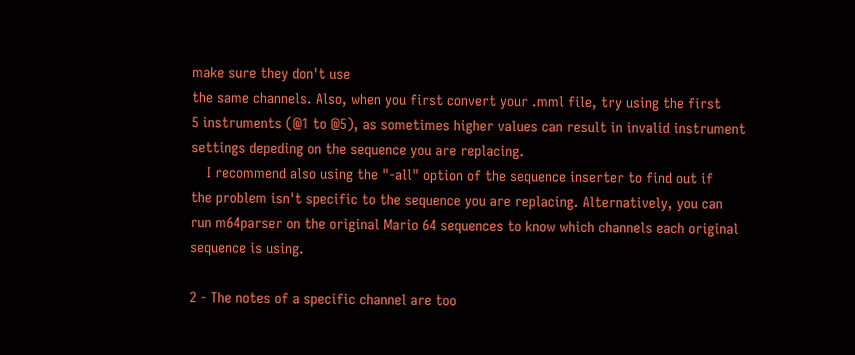make sure they don't use
the same channels. Also, when you first convert your .mml file, try using the first
5 instruments (@1 to @5), as sometimes higher values can result in invalid instrument
settings depeding on the sequence you are replacing.
    I recommend also using the "-all" option of the sequence inserter to find out if
the problem isn't specific to the sequence you are replacing. Alternatively, you can
run m64parser on the original Mario 64 sequences to know which channels each original
sequence is using.

2 - The notes of a specific channel are too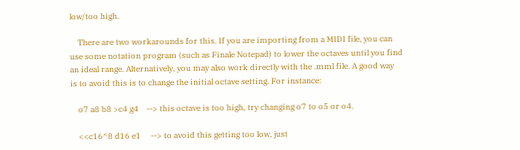low/too high.

    There are two workarounds for this. If you are importing from a MIDI file, you can
use some notation program (such as Finale Notepad) to lower the octaves until you find
an ideal range. Alternatively, you may also work directly with the .mml file. A good way
is to avoid this is to change the initial octave setting. For instance:

    o7 a8 b8 >c4 g4    --> this octave is too high, try changing o7 to o5 or o4.

    <<c16^8 d16 e1     --> to avoid this getting too low, just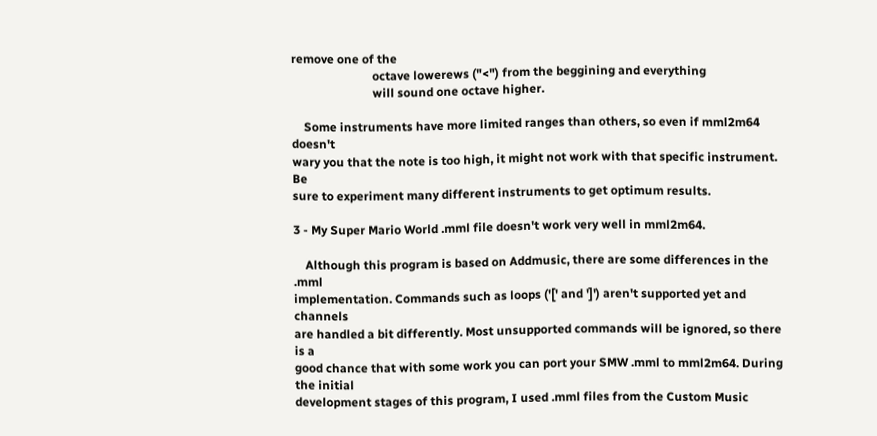remove one of the
                           octave lowerews ("<") from the beggining and everything
                           will sound one octave higher.

    Some instruments have more limited ranges than others, so even if mml2m64 doesn't
wary you that the note is too high, it might not work with that specific instrument. Be
sure to experiment many different instruments to get optimum results.

3 - My Super Mario World .mml file doesn't work very well in mml2m64.

    Although this program is based on Addmusic, there are some differences in the .mml
implementation. Commands such as loops ('[' and ']') aren't supported yet and channels
are handled a bit differently. Most unsupported commands will be ignored, so there is a
good chance that with some work you can port your SMW .mml to mml2m64. During the initial
development stages of this program, I used .mml files from the Custom Music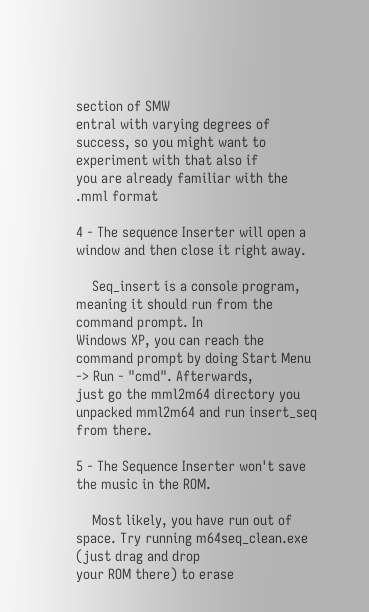section of SMW
entral with varying degrees of success, so you might want to experiment with that also if
you are already familiar with the .mml format

4 - The sequence Inserter will open a window and then close it right away.

    Seq_insert is a console program, meaning it should run from the command prompt. In
Windows XP, you can reach the command prompt by doing Start Menu -> Run - "cmd". Afterwards,
just go the mml2m64 directory you unpacked mml2m64 and run insert_seq from there.

5 - The Sequence Inserter won't save the music in the ROM.

    Most likely, you have run out of space. Try running m64seq_clean.exe (just drag and drop
your ROM there) to erase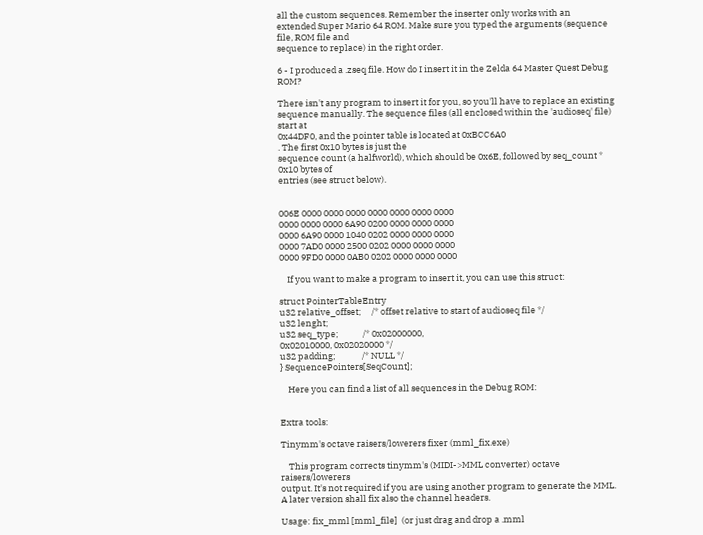all the custom sequences. Remember the inserter only works with an
extended Super Mario 64 ROM. Make sure you typed the arguments (sequence file, ROM file and
sequence to replace) in the right order.

6 - I produced a .zseq file. How do I insert it in the Zelda 64 Master Quest Debug ROM?

There isn't any program to insert it for you, so you'll have to replace an existing
sequence manually. The sequence files (all enclosed within the 'audioseq' file) start at
0x44DF0, and the pointer table is located at 0xBCC6A0
. The first 0x10 bytes is just the
sequence count (a halfworld), which should be 0x6E, followed by seq_count * 0x10 bytes of
entries (see struct below).


006E 0000 0000 0000 0000 0000 0000 0000
0000 0000 0000 6A90 0200 0000 0000 0000
0000 6A90 0000 1040 0202 0000 0000 0000
0000 7AD0 0000 2500 0202 0000 0000 0000
0000 9FD0 0000 0AB0 0202 0000 0000 0000

    If you want to make a program to insert it, you can use this struct:

struct PointerTableEntry
u32 relative_offset;     /* offset relative to start of audioseq file */
u32 lenght;
u32 seq_type;            /* 0x02000000,
0x02010000, 0x02020000 */
u32 padding;             /* NULL */
} SequencePointers[SeqCount];

    Here you can find a list of all sequences in the Debug ROM:


Extra tools:

Tinymm's octave raisers/lowerers fixer (mml_fix.exe)

    This program corrects tinymm's (MIDI->MML converter) octave raisers/lowerers
output. It's not required if you are using another program to generate the MML.
A later version shall fix also the channel headers.

Usage: fix_mml [mml_file]  (or just drag and drop a .mml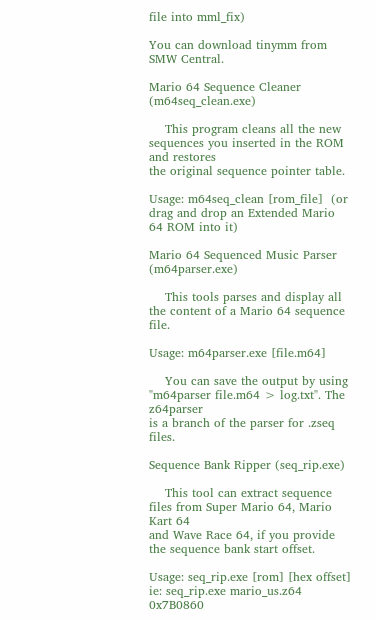file into mml_fix)

You can download tinymm from SMW Central.

Mario 64 Sequence Cleaner (m64seq_clean.exe)

    This program cleans all the new sequences you inserted in the ROM and restores
the original sequence pointer table.

Usage: m64seq_clean [rom_file]  (or drag and drop an Extended Mario 64 ROM into it)

Mario 64 Sequenced Music Parser (m64parser.exe)

    This tools parses and display all the content of a Mario 64 sequence file.

Usage: m64parser.exe [file.m64]

    You can save the output by using "m64parser file.m64 > log.txt". The z64parser
is a branch of the parser for .zseq files.

Sequence Bank Ripper (seq_rip.exe)

    This tool can extract sequence files from Super Mario 64, Mario Kart 64
and Wave Race 64, if you provide the sequence bank start offset.

Usage: seq_rip.exe [rom] [hex offset]
ie: seq_rip.exe mario_us.z64 0x7B0860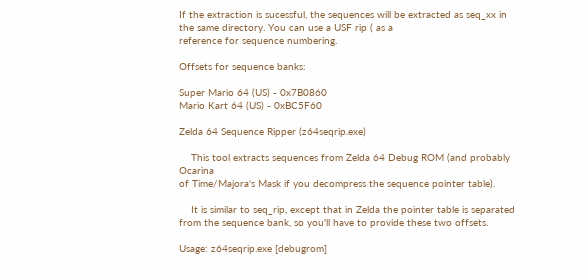If the extraction is sucessful, the sequences will be extracted as seq_xx in
the same directory. You can use a USF rip ( as a
reference for sequence numbering.

Offsets for sequence banks:

Super Mario 64 (US) - 0x7B0860
Mario Kart 64 (US) - 0xBC5F60

Zelda 64 Sequence Ripper (z64seqrip.exe)

    This tool extracts sequences from Zelda 64 Debug ROM (and probably Ocarina
of Time/Majora's Mask if you decompress the sequence pointer table).

    It is similar to seq_rip, except that in Zelda the pointer table is separated
from the sequence bank, so you'll have to provide these two offsets.

Usage: z64seqrip.exe [debugrom]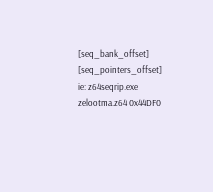[seq_bank_offset] [seq_pointers_offset]
ie: z64seqrip.exe zelootma.z64 0x44DF0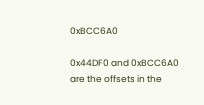0xBCC6A0

0x44DF0 and 0xBCC6A0 are the offsets in the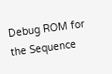Debug ROM for the Sequence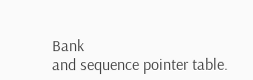Bank
and sequence pointer table.